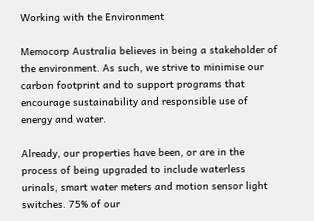Working with the Environment

Memocorp Australia believes in being a stakeholder of the environment. As such, we strive to minimise our carbon footprint and to support programs that encourage sustainability and responsible use of energy and water.

Already, our properties have been, or are in the process of being upgraded to include waterless urinals, smart water meters and motion sensor light switches. 75% of our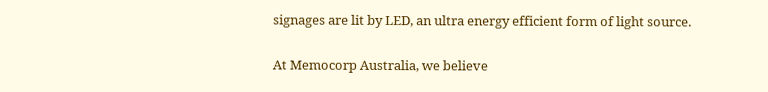signages are lit by LED, an ultra energy efficient form of light source.

At Memocorp Australia, we believe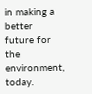in making a better future for the environment, today.